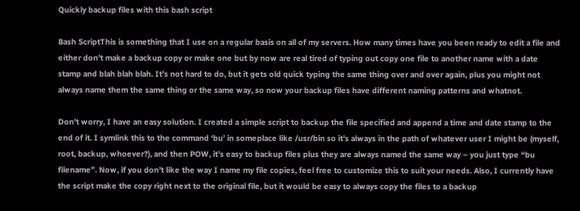Quickly backup files with this bash script

Bash ScriptThis is something that I use on a regular basis on all of my servers. How many times have you been ready to edit a file and either don’t make a backup copy or make one but by now are real tired of typing out copy one file to another name with a date stamp and blah blah blah. It’s not hard to do, but it gets old quick typing the same thing over and over again, plus you might not always name them the same thing or the same way, so now your backup files have different naming patterns and whatnot.

Don’t worry, I have an easy solution. I created a simple script to backup the file specified and append a time and date stamp to the end of it. I symlink this to the command ‘bu’ in someplace like /usr/bin so it’s always in the path of whatever user I might be (myself, root, backup, whoever?), and then POW, it’s easy to backup files plus they are always named the same way – you just type “bu filename”. Now, if you don’t like the way I name my file copies, feel free to customize this to suit your needs. Also, I currently have the script make the copy right next to the original file, but it would be easy to always copy the files to a backup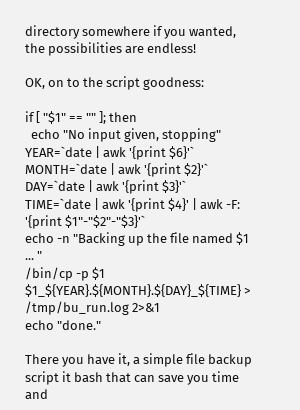directory somewhere if you wanted, the possibilities are endless!

OK, on to the script goodness:

if [ "$1" == "" ]; then
  echo "No input given, stopping"
YEAR=`date | awk '{print $6}'`
MONTH=`date | awk '{print $2}'`
DAY=`date | awk '{print $3}'`
TIME=`date | awk '{print $4}' | awk -F: '{print $1"-"$2"-"$3}'`
echo -n "Backing up the file named $1 ... "
/bin/cp -p $1 $1_${YEAR}.${MONTH}.${DAY}_${TIME} > /tmp/bu_run.log 2>&1
echo "done."

There you have it, a simple file backup script it bash that can save you time and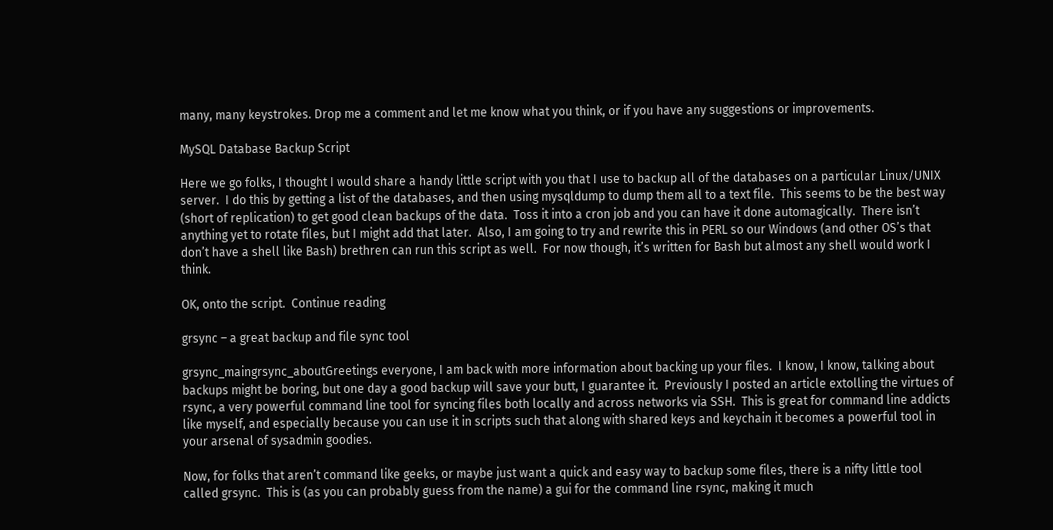many, many keystrokes. Drop me a comment and let me know what you think, or if you have any suggestions or improvements.

MySQL Database Backup Script

Here we go folks, I thought I would share a handy little script with you that I use to backup all of the databases on a particular Linux/UNIX server.  I do this by getting a list of the databases, and then using mysqldump to dump them all to a text file.  This seems to be the best way (short of replication) to get good clean backups of the data.  Toss it into a cron job and you can have it done automagically.  There isn’t anything yet to rotate files, but I might add that later.  Also, I am going to try and rewrite this in PERL so our Windows (and other OS’s that don’t have a shell like Bash) brethren can run this script as well.  For now though, it’s written for Bash but almost any shell would work I think.

OK, onto the script.  Continue reading

grsync – a great backup and file sync tool

grsync_maingrsync_aboutGreetings everyone, I am back with more information about backing up your files.  I know, I know, talking about backups might be boring, but one day a good backup will save your butt, I guarantee it.  Previously I posted an article extolling the virtues of rsync, a very powerful command line tool for syncing files both locally and across networks via SSH.  This is great for command line addicts like myself, and especially because you can use it in scripts such that along with shared keys and keychain it becomes a powerful tool in your arsenal of sysadmin goodies.

Now, for folks that aren’t command like geeks, or maybe just want a quick and easy way to backup some files, there is a nifty little tool called grsync.  This is (as you can probably guess from the name) a gui for the command line rsync, making it much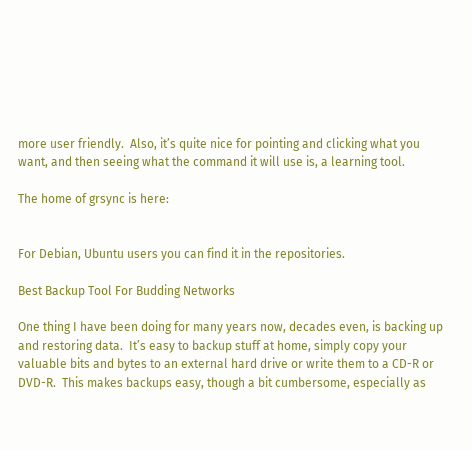more user friendly.  Also, it’s quite nice for pointing and clicking what you want, and then seeing what the command it will use is, a learning tool.

The home of grsync is here:


For Debian, Ubuntu users you can find it in the repositories.

Best Backup Tool For Budding Networks

One thing I have been doing for many years now, decades even, is backing up and restoring data.  It’s easy to backup stuff at home, simply copy your valuable bits and bytes to an external hard drive or write them to a CD-R or DVD-R.  This makes backups easy, though a bit cumbersome, especially as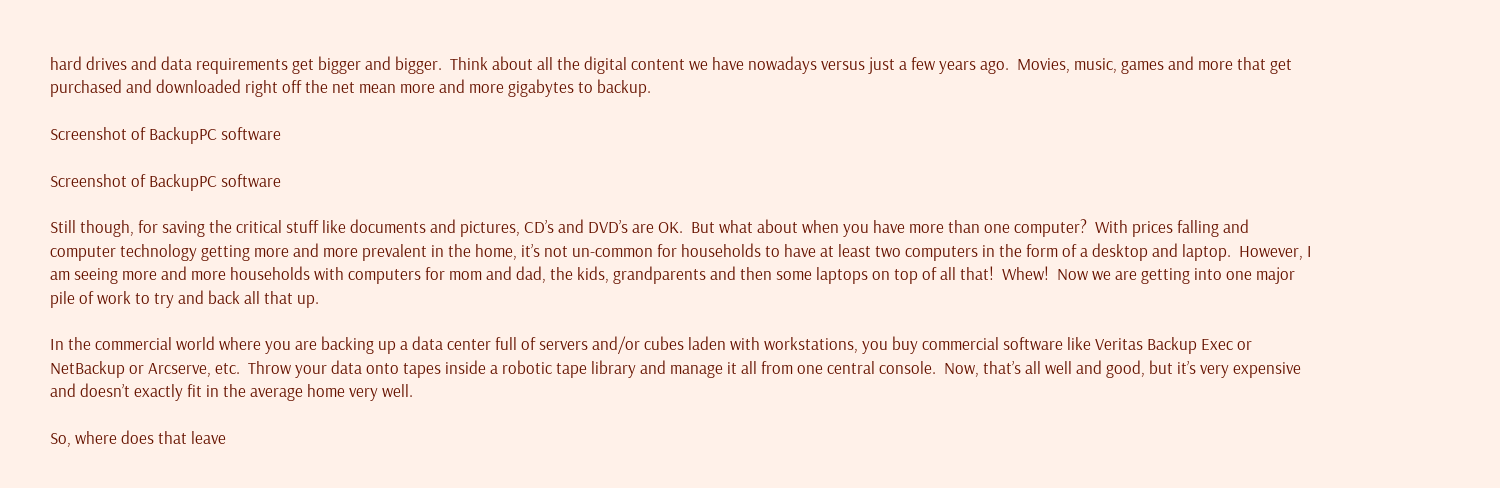hard drives and data requirements get bigger and bigger.  Think about all the digital content we have nowadays versus just a few years ago.  Movies, music, games and more that get purchased and downloaded right off the net mean more and more gigabytes to backup.

Screenshot of BackupPC software

Screenshot of BackupPC software

Still though, for saving the critical stuff like documents and pictures, CD’s and DVD’s are OK.  But what about when you have more than one computer?  With prices falling and computer technology getting more and more prevalent in the home, it’s not un-common for households to have at least two computers in the form of a desktop and laptop.  However, I am seeing more and more households with computers for mom and dad, the kids, grandparents and then some laptops on top of all that!  Whew!  Now we are getting into one major pile of work to try and back all that up.

In the commercial world where you are backing up a data center full of servers and/or cubes laden with workstations, you buy commercial software like Veritas Backup Exec or NetBackup or Arcserve, etc.  Throw your data onto tapes inside a robotic tape library and manage it all from one central console.  Now, that’s all well and good, but it’s very expensive and doesn’t exactly fit in the average home very well.

So, where does that leave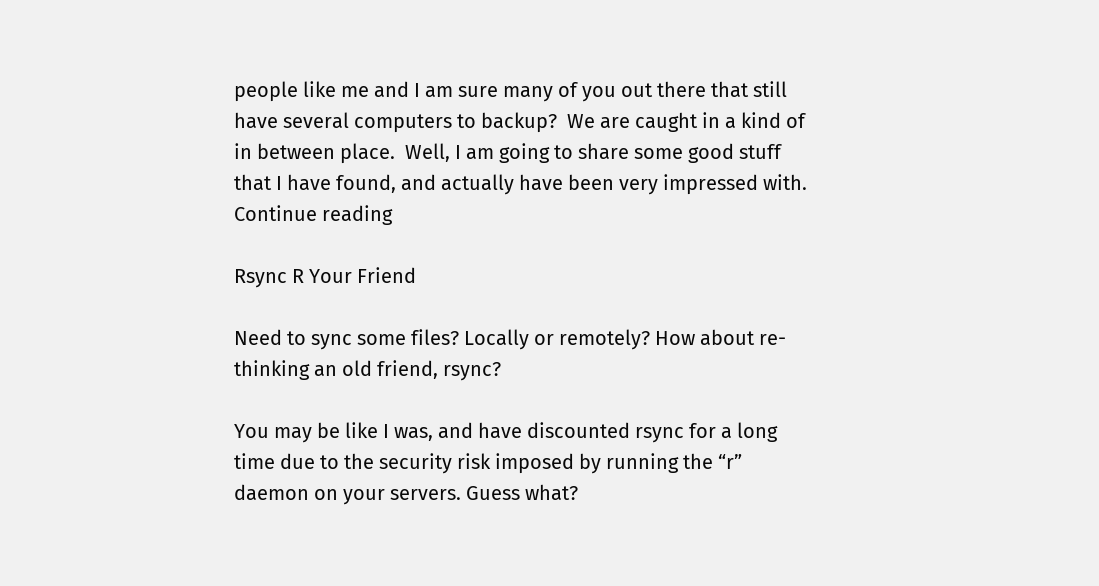people like me and I am sure many of you out there that still have several computers to backup?  We are caught in a kind of in between place.  Well, I am going to share some good stuff that I have found, and actually have been very impressed with. Continue reading

Rsync R Your Friend

Need to sync some files? Locally or remotely? How about re-thinking an old friend, rsync?

You may be like I was, and have discounted rsync for a long time due to the security risk imposed by running the “r” daemon on your servers. Guess what?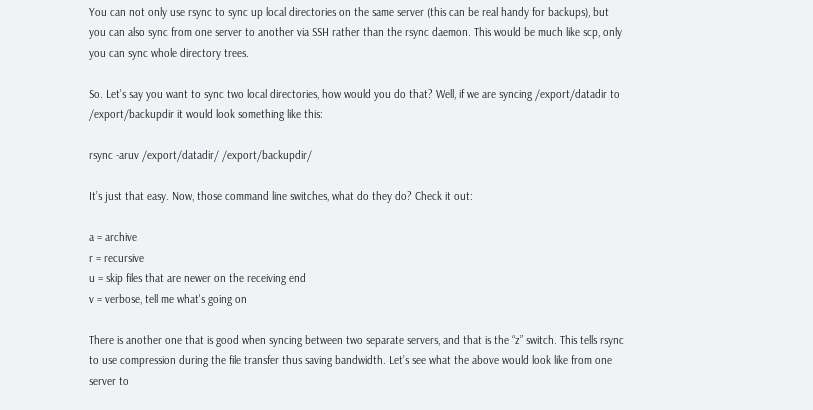You can not only use rsync to sync up local directories on the same server (this can be real handy for backups), but you can also sync from one server to another via SSH rather than the rsync daemon. This would be much like scp, only you can sync whole directory trees.

So. Let’s say you want to sync two local directories, how would you do that? Well, if we are syncing /export/datadir to /export/backupdir it would look something like this:

rsync -aruv /export/datadir/ /export/backupdir/

It’s just that easy. Now, those command line switches, what do they do? Check it out:

a = archive
r = recursive
u = skip files that are newer on the receiving end
v = verbose, tell me what's going on

There is another one that is good when syncing between two separate servers, and that is the “z” switch. This tells rsync to use compression during the file transfer thus saving bandwidth. Let’s see what the above would look like from one server to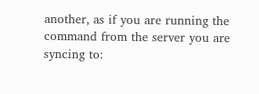another, as if you are running the command from the server you are syncing to: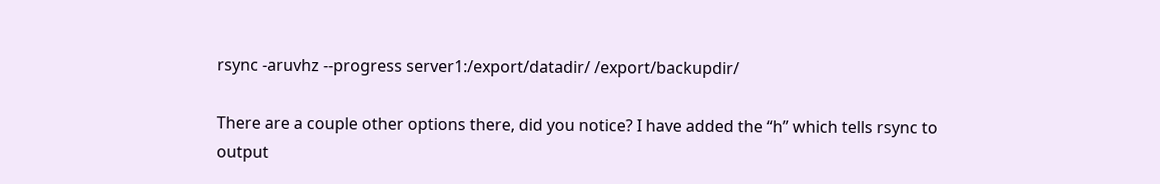rsync -aruvhz --progress server1:/export/datadir/ /export/backupdir/

There are a couple other options there, did you notice? I have added the “h” which tells rsync to output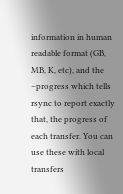information in human readable format (GB, MB, K, etc), and the –progress which tells rsync to report exactly that, the progress of each transfer. You can use these with local transfers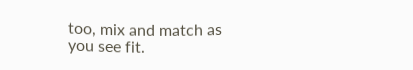too, mix and match as you see fit.